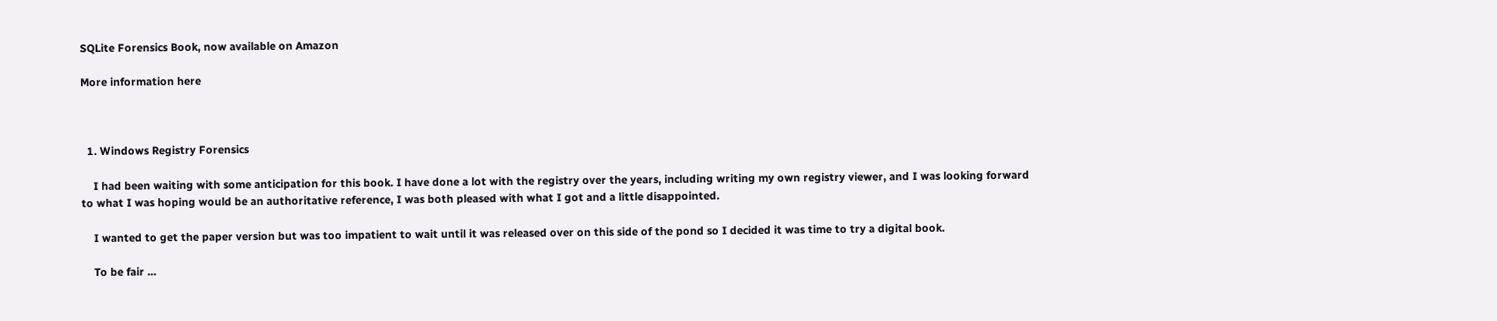SQLite Forensics Book, now available on Amazon

More information here



  1. Windows Registry Forensics

    I had been waiting with some anticipation for this book. I have done a lot with the registry over the years, including writing my own registry viewer, and I was looking forward to what I was hoping would be an authoritative reference, I was both pleased with what I got and a little disappointed.

    I wanted to get the paper version but was too impatient to wait until it was released over on this side of the pond so I decided it was time to try a digital book.

    To be fair ...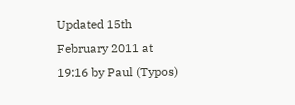Updated 15th February 2011 at 19:16 by Paul (Typos)